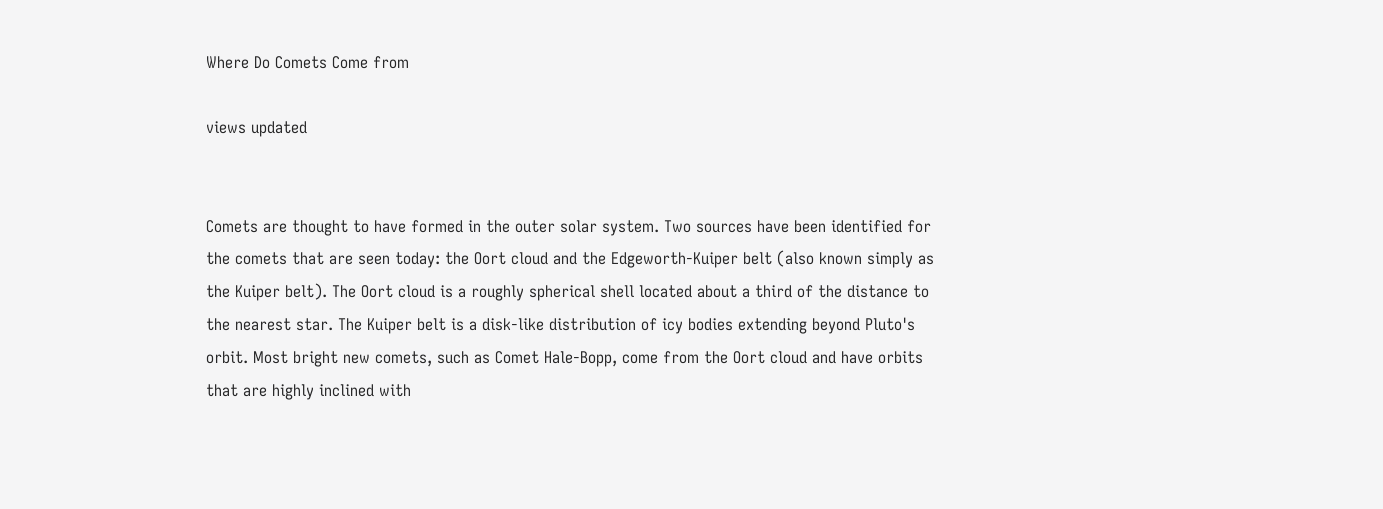Where Do Comets Come from

views updated


Comets are thought to have formed in the outer solar system. Two sources have been identified for the comets that are seen today: the Oort cloud and the Edgeworth-Kuiper belt (also known simply as the Kuiper belt). The Oort cloud is a roughly spherical shell located about a third of the distance to the nearest star. The Kuiper belt is a disk-like distribution of icy bodies extending beyond Pluto's orbit. Most bright new comets, such as Comet Hale-Bopp, come from the Oort cloud and have orbits that are highly inclined with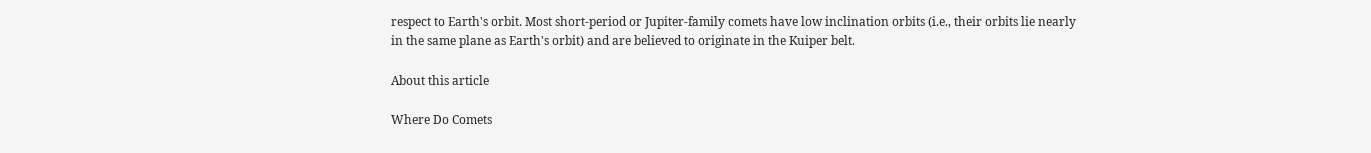respect to Earth's orbit. Most short-period or Jupiter-family comets have low inclination orbits (i.e., their orbits lie nearly in the same plane as Earth's orbit) and are believed to originate in the Kuiper belt.

About this article

Where Do Comets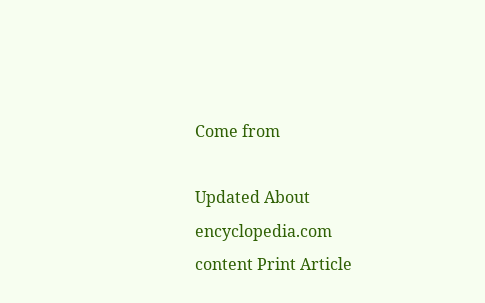Come from

Updated About encyclopedia.com content Print Article